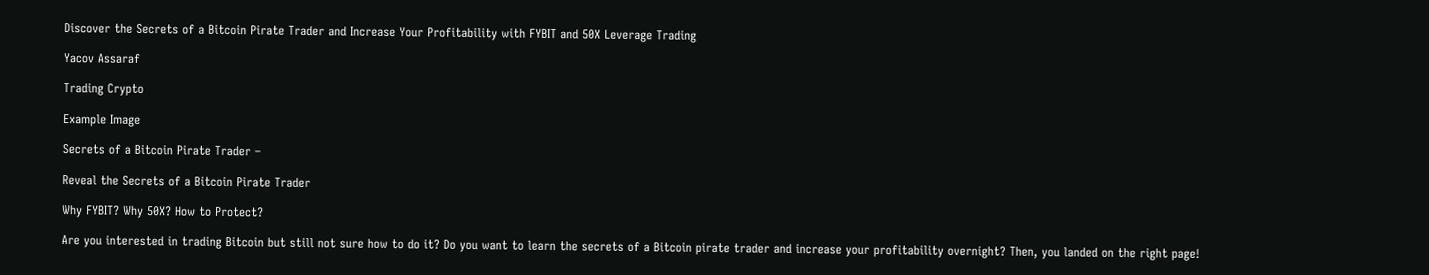Discover the Secrets of a Bitcoin Pirate Trader and Increase Your Profitability with FYBIT and 50X Leverage Trading

Yacov Assaraf

Trading Crypto

Example Image

Secrets of a Bitcoin Pirate Trader –

Reveal the Secrets of a Bitcoin Pirate Trader

Why FYBIT? Why 50X? How to Protect?

Are you interested in trading Bitcoin but still not sure how to do it? Do you want to learn the secrets of a Bitcoin pirate trader and increase your profitability overnight? Then, you landed on the right page!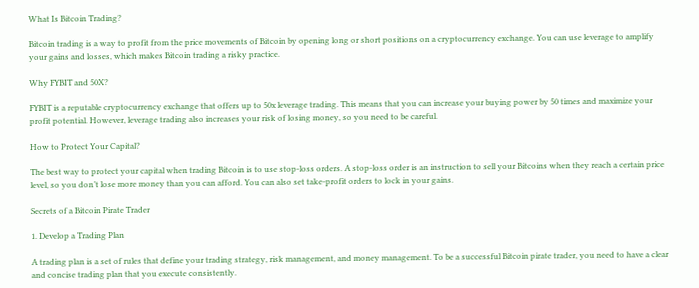What Is Bitcoin Trading?

Bitcoin trading is a way to profit from the price movements of Bitcoin by opening long or short positions on a cryptocurrency exchange. You can use leverage to amplify your gains and losses, which makes Bitcoin trading a risky practice.

Why FYBIT and 50X?

FYBIT is a reputable cryptocurrency exchange that offers up to 50x leverage trading. This means that you can increase your buying power by 50 times and maximize your profit potential. However, leverage trading also increases your risk of losing money, so you need to be careful.

How to Protect Your Capital?

The best way to protect your capital when trading Bitcoin is to use stop-loss orders. A stop-loss order is an instruction to sell your Bitcoins when they reach a certain price level, so you don’t lose more money than you can afford. You can also set take-profit orders to lock in your gains.

Secrets of a Bitcoin Pirate Trader

1. Develop a Trading Plan

A trading plan is a set of rules that define your trading strategy, risk management, and money management. To be a successful Bitcoin pirate trader, you need to have a clear and concise trading plan that you execute consistently.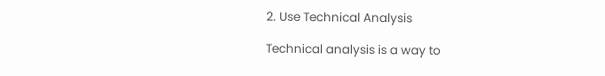2. Use Technical Analysis

Technical analysis is a way to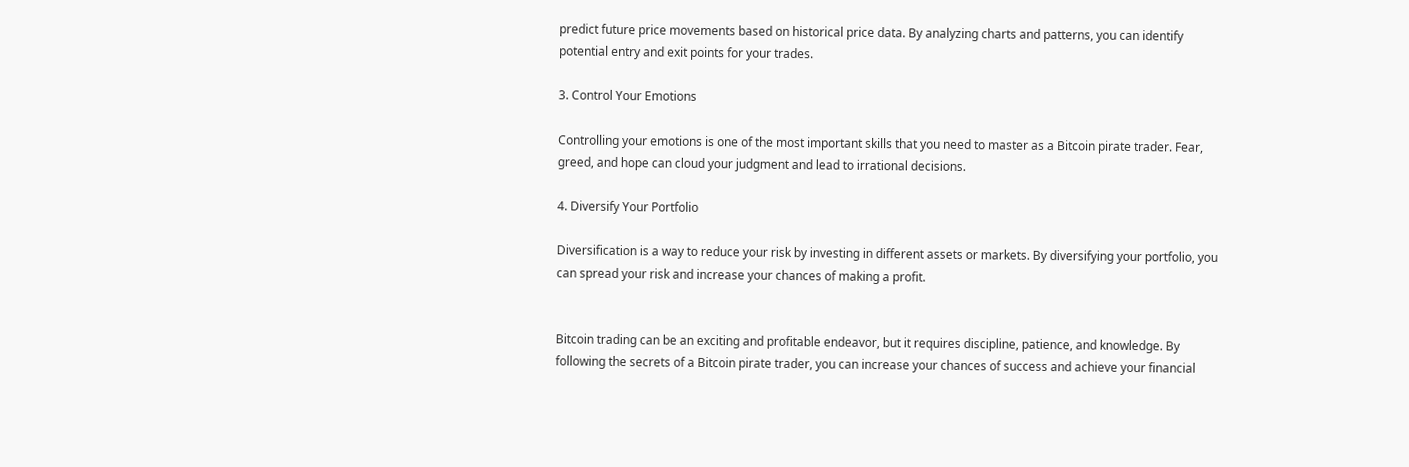predict future price movements based on historical price data. By analyzing charts and patterns, you can identify potential entry and exit points for your trades.

3. Control Your Emotions

Controlling your emotions is one of the most important skills that you need to master as a Bitcoin pirate trader. Fear, greed, and hope can cloud your judgment and lead to irrational decisions.

4. Diversify Your Portfolio

Diversification is a way to reduce your risk by investing in different assets or markets. By diversifying your portfolio, you can spread your risk and increase your chances of making a profit.


Bitcoin trading can be an exciting and profitable endeavor, but it requires discipline, patience, and knowledge. By following the secrets of a Bitcoin pirate trader, you can increase your chances of success and achieve your financial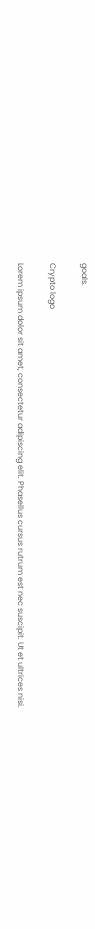goals.

Crypto logo

Lorem ipsum dolor sit amet, consectetur adipiscing elit. Phasellus cursus rutrum est nec suscipit. Ut et ultrices nisi.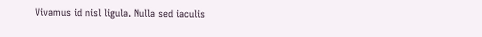Vivamus id nisl ligula. Nulla sed iaculis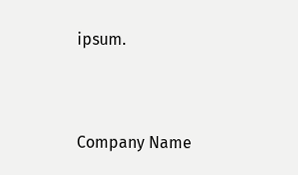ipsum.


Company Name